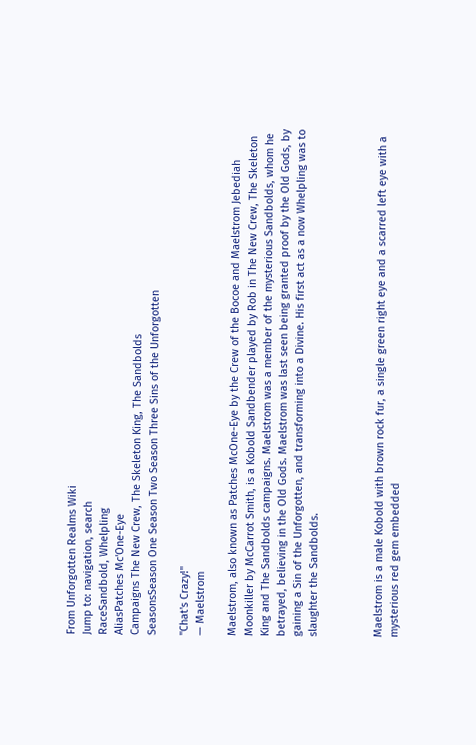From Unforgotten Realms Wiki
Jump to: navigation, search
RaceSandbold, Whelpling
AliasPatches Mc'One-Eye
Campaigns The New Crew, The Skeleton King, The Sandbolds
SeasonsSeason One Season Two Season Three Sins of the Unforgotten

"Chat's Crazy!"
— Maelstrom

Maelstrom, also known as Patches McOne-Eye by the Crew of the Bocoe and Maelstrom Jebediah Moonkiller by McCarrot Smith, is a Kobold Sandbender played by Rob in The New Crew, The Skeleton King and The Sandbolds campaigns. Maelstrom was a member of the mysterious Sandbolds, whom he betrayed, believing in the Old Gods. Maelstrom was last seen being granted proof by the Old Gods, by gaining a Sin of the Unforgotten, and transforming into a Divine. His first act as a now Whelpling was to slaughter the Sandbolds.



Maelstrom is a male Kobold with brown rock fur, a single green right eye and a scarred left eye with a mysterious red gem embedded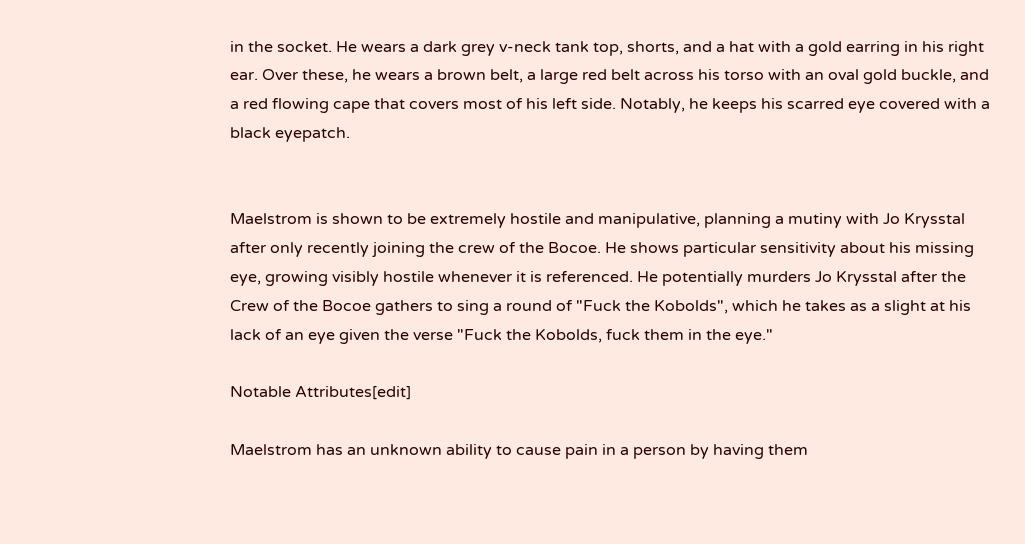in the socket. He wears a dark grey v-neck tank top, shorts, and a hat with a gold earring in his right ear. Over these, he wears a brown belt, a large red belt across his torso with an oval gold buckle, and a red flowing cape that covers most of his left side. Notably, he keeps his scarred eye covered with a black eyepatch.


Maelstrom is shown to be extremely hostile and manipulative, planning a mutiny with Jo Krysstal after only recently joining the crew of the Bocoe. He shows particular sensitivity about his missing eye, growing visibly hostile whenever it is referenced. He potentially murders Jo Krysstal after the Crew of the Bocoe gathers to sing a round of "Fuck the Kobolds", which he takes as a slight at his lack of an eye given the verse "Fuck the Kobolds, fuck them in the eye."

Notable Attributes[edit]

Maelstrom has an unknown ability to cause pain in a person by having them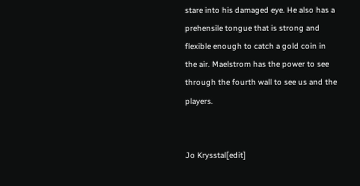stare into his damaged eye. He also has a prehensile tongue that is strong and flexible enough to catch a gold coin in the air. Maelstrom has the power to see through the fourth wall to see us and the players.


Jo Krysstal[edit]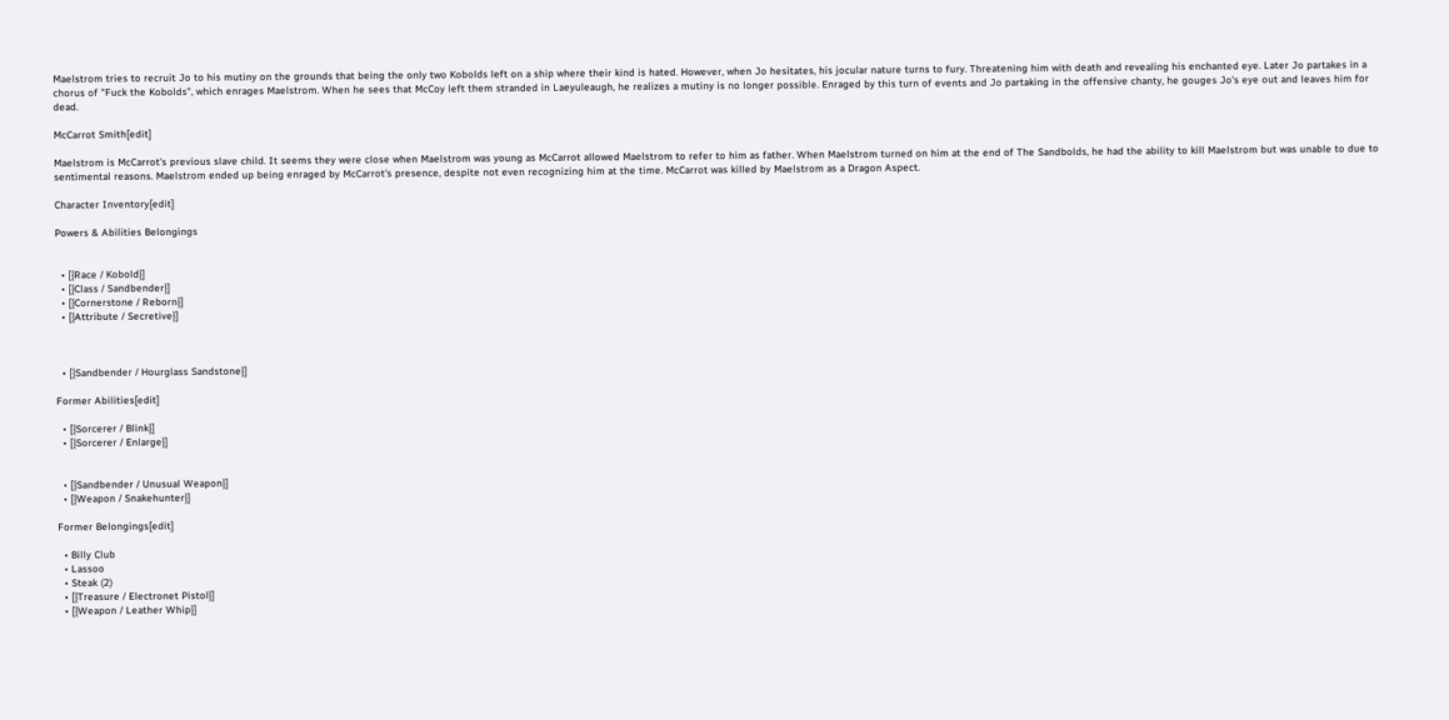Maelstrom tries to recruit Jo to his mutiny on the grounds that being the only two Kobolds left on a ship where their kind is hated. However, when Jo hesitates, his jocular nature turns to fury. Threatening him with death and revealing his enchanted eye. Later Jo partakes in a chorus of "Fuck the Kobolds", which enrages Maelstrom. When he sees that McCoy left them stranded in Laeyuleaugh, he realizes a mutiny is no longer possible. Enraged by this turn of events and Jo partaking in the offensive chanty, he gouges Jo's eye out and leaves him for dead.

McCarrot Smith[edit]

Maelstrom is McCarrot's previous slave child. It seems they were close when Maelstrom was young as McCarrot allowed Maelstrom to refer to him as father. When Maelstrom turned on him at the end of The Sandbolds, he had the ability to kill Maelstrom but was unable to due to sentimental reasons. Maelstrom ended up being enraged by McCarrot's presence, despite not even recognizing him at the time. McCarrot was killed by Maelstrom as a Dragon Aspect.

Character Inventory[edit]

Powers & Abilities Belongings


  • [{Race / Kobold}]
  • [{Class / Sandbender}]
  • [{Cornerstone / Reborn}]
  • [{Attribute / Secretive}]



  • [{Sandbender / Hourglass Sandstone}]

Former Abilities[edit]

  • [{Sorcerer / Blink}]
  • [{Sorcerer / Enlarge}]


  • [{Sandbender / Unusual Weapon}]
  • [{Weapon / Snakehunter}]

Former Belongings[edit]

  • Billy Club
  • Lassoo
  • Steak (2)
  • [{Treasure / Electronet Pistol}]
  • [{Weapon / Leather Whip}]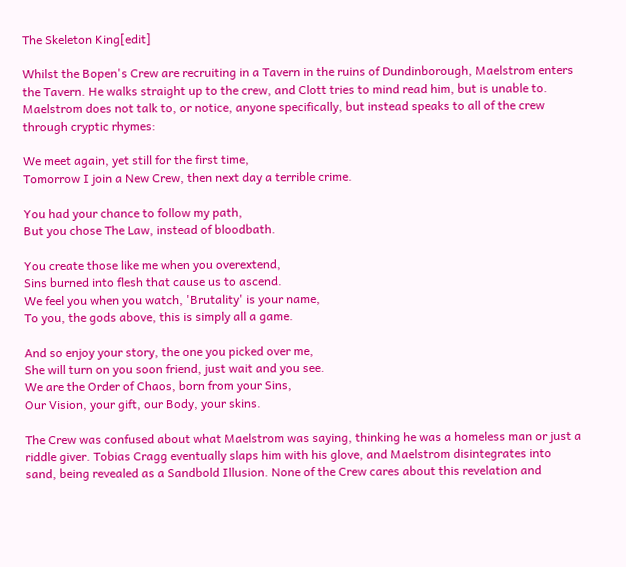The Skeleton King[edit]

Whilst the Bopen's Crew are recruiting in a Tavern in the ruins of Dundinborough, Maelstrom enters the Tavern. He walks straight up to the crew, and Clott tries to mind read him, but is unable to. Maelstrom does not talk to, or notice, anyone specifically, but instead speaks to all of the crew through cryptic rhymes:

We meet again, yet still for the first time,
Tomorrow I join a New Crew, then next day a terrible crime.

You had your chance to follow my path,
But you chose The Law, instead of bloodbath.

You create those like me when you overextend,
Sins burned into flesh that cause us to ascend.
We feel you when you watch, 'Brutality' is your name,
To you, the gods above, this is simply all a game.

And so enjoy your story, the one you picked over me,
She will turn on you soon friend, just wait and you see.
We are the Order of Chaos, born from your Sins,
Our Vision, your gift, our Body, your skins.

The Crew was confused about what Maelstrom was saying, thinking he was a homeless man or just a riddle giver. Tobias Cragg eventually slaps him with his glove, and Maelstrom disintegrates into sand, being revealed as a Sandbold Illusion. None of the Crew cares about this revelation and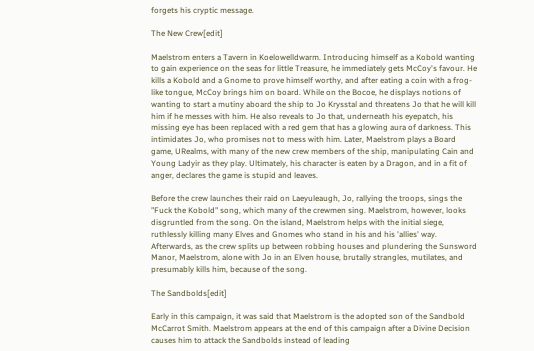forgets his cryptic message.

The New Crew[edit]

Maelstrom enters a Tavern in Koelowelldwarm. Introducing himself as a Kobold wanting to gain experience on the seas for little Treasure, he immediately gets McCoy's favour. He kills a Kobold and a Gnome to prove himself worthy, and after eating a coin with a frog-like tongue, McCoy brings him on board. While on the Bocoe, he displays notions of wanting to start a mutiny aboard the ship to Jo Krysstal and threatens Jo that he will kill him if he messes with him. He also reveals to Jo that, underneath his eyepatch, his missing eye has been replaced with a red gem that has a glowing aura of darkness. This intimidates Jo, who promises not to mess with him. Later, Maelstrom plays a Board game, URealms, with many of the new crew members of the ship, manipulating Cain and Young Ladyir as they play. Ultimately, his character is eaten by a Dragon, and in a fit of anger, declares the game is stupid and leaves.

Before the crew launches their raid on Laeyuleaugh, Jo, rallying the troops, sings the "Fuck the Kobold" song, which many of the crewmen sing. Maelstrom, however, looks disgruntled from the song. On the island, Maelstrom helps with the initial siege, ruthlessly killing many Elves and Gnomes who stand in his and his 'allies' way. Afterwards, as the crew splits up between robbing houses and plundering the Sunsword Manor, Maelstrom, alone with Jo in an Elven house, brutally strangles, mutilates, and presumably kills him, because of the song.

The Sandbolds[edit]

Early in this campaign, it was said that Maelstrom is the adopted son of the Sandbold McCarrot Smith. Maelstrom appears at the end of this campaign after a Divine Decision causes him to attack the Sandbolds instead of leading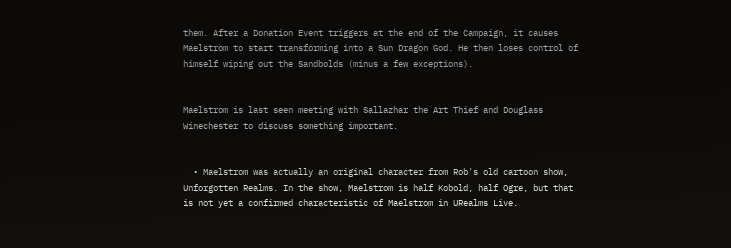them. After a Donation Event triggers at the end of the Campaign, it causes Maelstrom to start transforming into a Sun Dragon God. He then loses control of himself wiping out the Sandbolds (minus a few exceptions).


Maelstrom is last seen meeting with Sallazhar the Art Thief and Douglass Winechester to discuss something important.


  • Maelstrom was actually an original character from Rob's old cartoon show, Unforgotten Realms. In the show, Maelstrom is half Kobold, half Ogre, but that is not yet a confirmed characteristic of Maelstrom in URealms Live.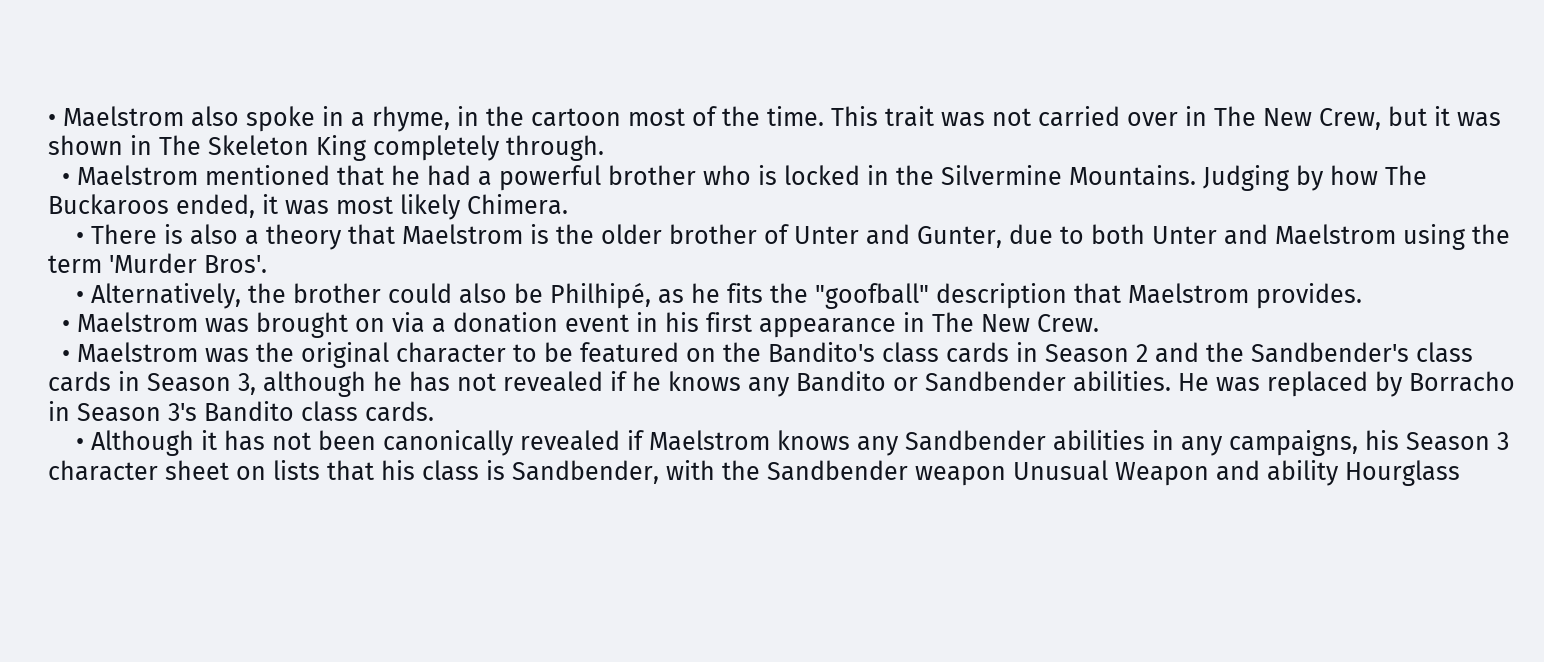• Maelstrom also spoke in a rhyme, in the cartoon most of the time. This trait was not carried over in The New Crew, but it was shown in The Skeleton King completely through.
  • Maelstrom mentioned that he had a powerful brother who is locked in the Silvermine Mountains. Judging by how The Buckaroos ended, it was most likely Chimera.
    • There is also a theory that Maelstrom is the older brother of Unter and Gunter, due to both Unter and Maelstrom using the term 'Murder Bros'.
    • Alternatively, the brother could also be Philhipé, as he fits the "goofball" description that Maelstrom provides.
  • Maelstrom was brought on via a donation event in his first appearance in The New Crew.
  • Maelstrom was the original character to be featured on the Bandito's class cards in Season 2 and the Sandbender's class cards in Season 3, although he has not revealed if he knows any Bandito or Sandbender abilities. He was replaced by Borracho in Season 3's Bandito class cards.
    • Although it has not been canonically revealed if Maelstrom knows any Sandbender abilities in any campaigns, his Season 3 character sheet on lists that his class is Sandbender, with the Sandbender weapon Unusual Weapon and ability Hourglass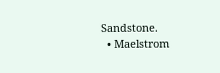Sandstone.
  • Maelstrom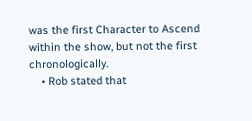was the first Character to Ascend within the show, but not the first chronologically.
    • Rob stated that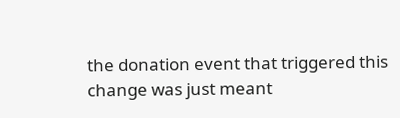the donation event that triggered this change was just meant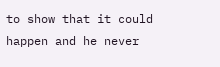to show that it could happen and he never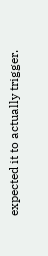expected it to actually trigger.